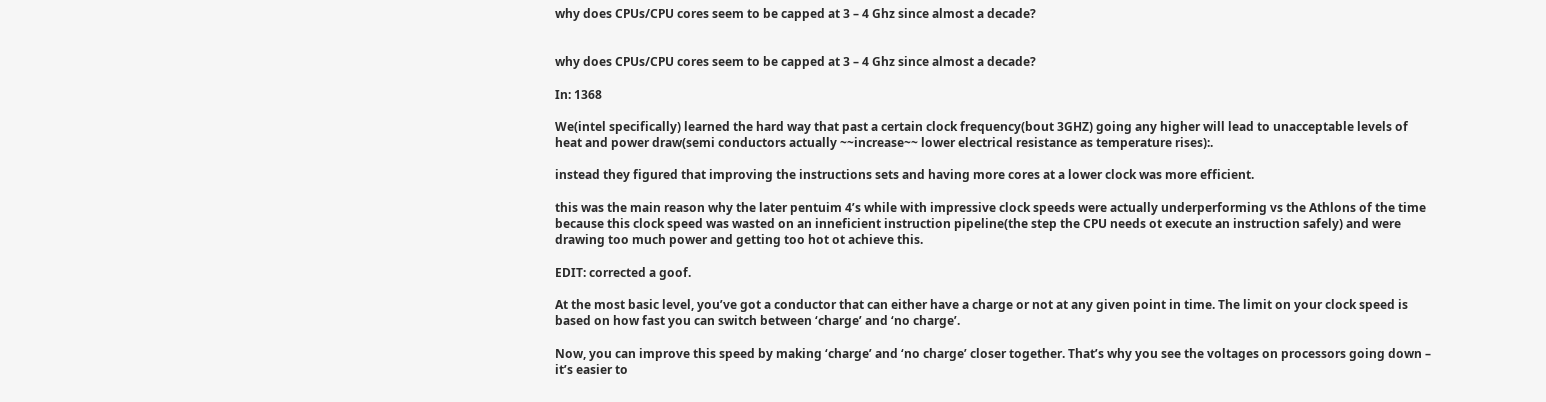why does CPUs/CPU cores seem to be capped at 3 – 4 Ghz since almost a decade?


why does CPUs/CPU cores seem to be capped at 3 – 4 Ghz since almost a decade?

In: 1368

We(intel specifically) learned the hard way that past a certain clock frequency(bout 3GHZ) going any higher will lead to unacceptable levels of heat and power draw(semi conductors actually ~~increase~~ lower electrical resistance as temperature rises):.

instead they figured that improving the instructions sets and having more cores at a lower clock was more efficient.

this was the main reason why the later pentuim 4’s while with impressive clock speeds were actually underperforming vs the Athlons of the time because this clock speed was wasted on an inneficient instruction pipeline(the step the CPU needs ot execute an instruction safely) and were drawing too much power and getting too hot ot achieve this.

EDIT: corrected a goof.

At the most basic level, you’ve got a conductor that can either have a charge or not at any given point in time. The limit on your clock speed is based on how fast you can switch between ‘charge’ and ‘no charge’.

Now, you can improve this speed by making ‘charge’ and ‘no charge’ closer together. That’s why you see the voltages on processors going down – it’s easier to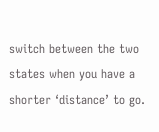switch between the two states when you have a shorter ‘distance’ to go.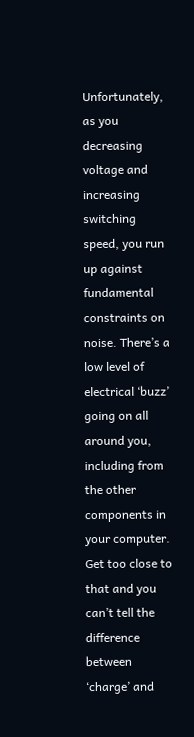Unfortunately, as you decreasing voltage and increasing switching speed, you run up against fundamental constraints on noise. There’s a low level of electrical ‘buzz’ going on all around you, including from the other components in your computer. Get too close to that and you can’t tell the difference between ‘charge’ and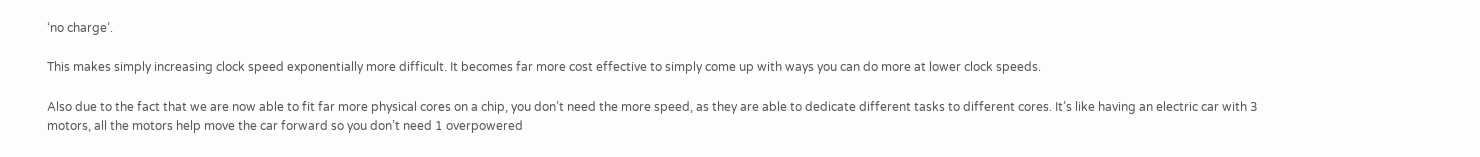‘no charge’.

This makes simply increasing clock speed exponentially more difficult. It becomes far more cost effective to simply come up with ways you can do more at lower clock speeds.

Also due to the fact that we are now able to fit far more physical cores on a chip, you don’t need the more speed, as they are able to dedicate different tasks to different cores. It’s like having an electric car with 3 motors, all the motors help move the car forward so you don’t need 1 overpowered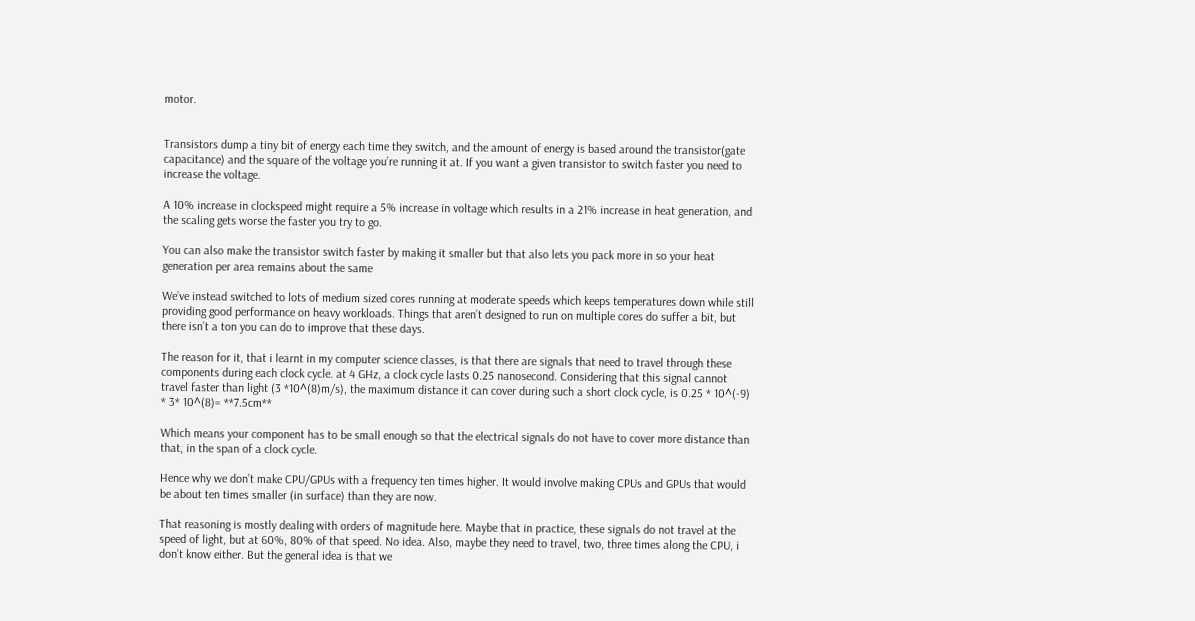motor.


Transistors dump a tiny bit of energy each time they switch, and the amount of energy is based around the transistor(gate capacitance) and the square of the voltage you’re running it at. If you want a given transistor to switch faster you need to increase the voltage.

A 10% increase in clockspeed might require a 5% increase in voltage which results in a 21% increase in heat generation, and the scaling gets worse the faster you try to go.

You can also make the transistor switch faster by making it smaller but that also lets you pack more in so your heat generation per area remains about the same

We’ve instead switched to lots of medium sized cores running at moderate speeds which keeps temperatures down while still providing good performance on heavy workloads. Things that aren’t designed to run on multiple cores do suffer a bit, but there isn’t a ton you can do to improve that these days.

The reason for it, that i learnt in my computer science classes, is that there are signals that need to travel through these components during each clock cycle. at 4 GHz, a clock cycle lasts 0.25 nanosecond. Considering that this signal cannot travel faster than light (3 *10^(8)m/s), the maximum distance it can cover during such a short clock cycle, is 0.25 * 10^(-9) * 3* 10^(8)= **7.5cm**

Which means your component has to be small enough so that the electrical signals do not have to cover more distance than that, in the span of a clock cycle.

Hence why we don’t make CPU/GPUs with a frequency ten times higher. It would involve making CPUs and GPUs that would be about ten times smaller (in surface) than they are now.

That reasoning is mostly dealing with orders of magnitude here. Maybe that in practice, these signals do not travel at the speed of light, but at 60%, 80% of that speed. No idea. Also, maybe they need to travel, two, three times along the CPU, i don’t know either. But the general idea is that we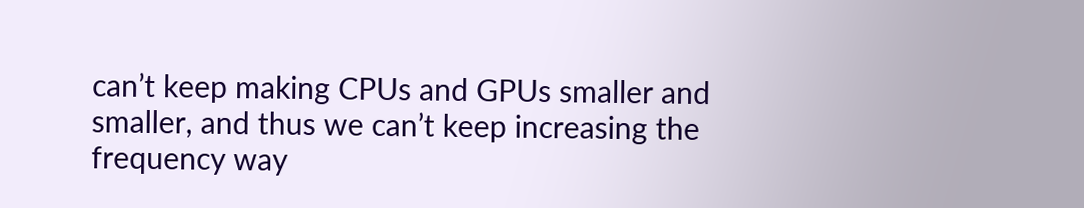can’t keep making CPUs and GPUs smaller and smaller, and thus we can’t keep increasing the frequency way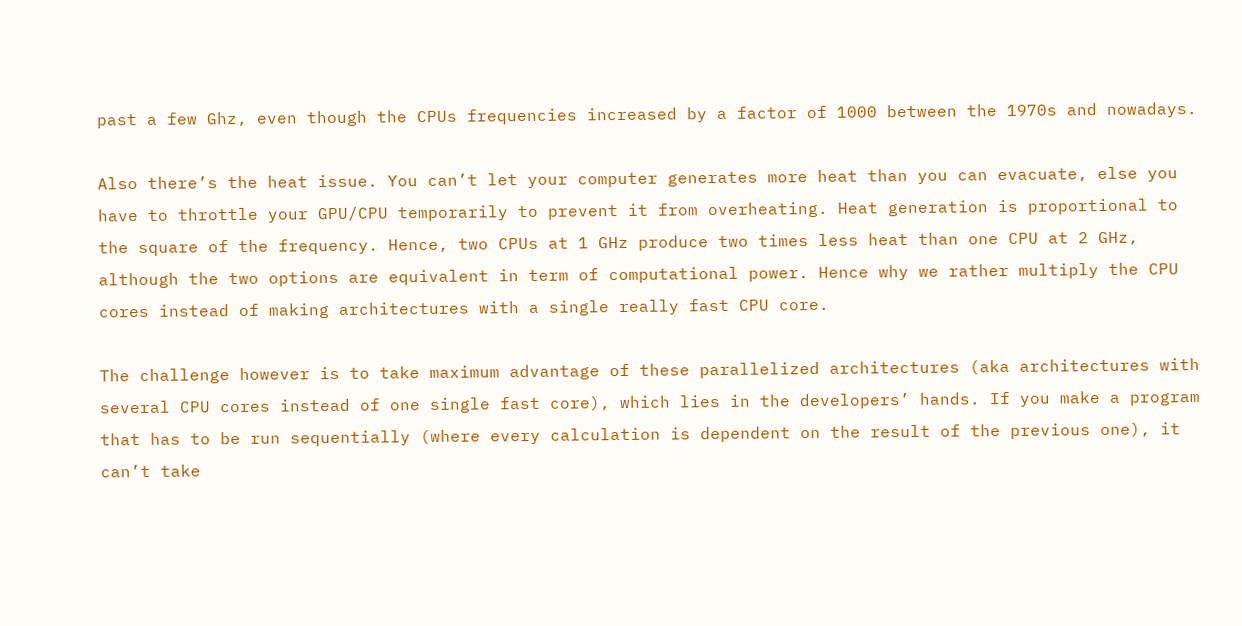past a few Ghz, even though the CPUs frequencies increased by a factor of 1000 between the 1970s and nowadays.

Also there’s the heat issue. You can’t let your computer generates more heat than you can evacuate, else you have to throttle your GPU/CPU temporarily to prevent it from overheating. Heat generation is proportional to the square of the frequency. Hence, two CPUs at 1 GHz produce two times less heat than one CPU at 2 GHz, although the two options are equivalent in term of computational power. Hence why we rather multiply the CPU cores instead of making architectures with a single really fast CPU core.

The challenge however is to take maximum advantage of these parallelized architectures (aka architectures with several CPU cores instead of one single fast core), which lies in the developers’ hands. If you make a program that has to be run sequentially (where every calculation is dependent on the result of the previous one), it can’t take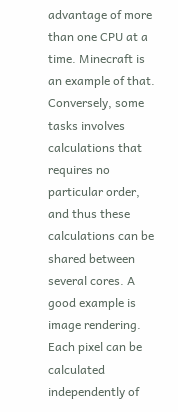advantage of more than one CPU at a time. Minecraft is an example of that. Conversely, some tasks involves calculations that requires no particular order, and thus these calculations can be shared between several cores. A good example is image rendering. Each pixel can be calculated independently of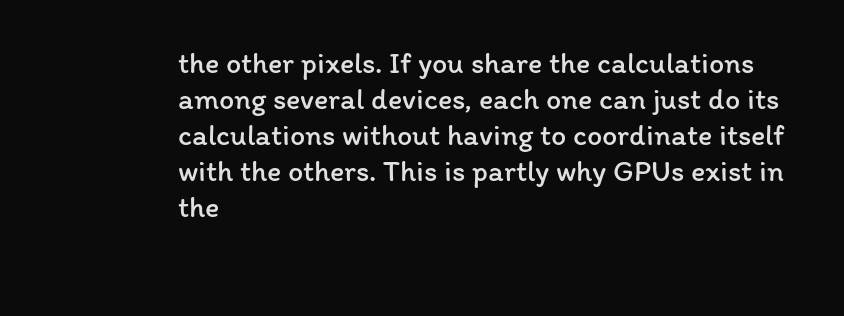the other pixels. If you share the calculations among several devices, each one can just do its calculations without having to coordinate itself with the others. This is partly why GPUs exist in the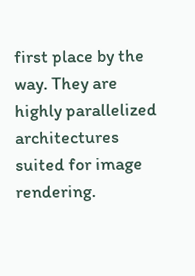first place by the way. They are highly parallelized architectures suited for image rendering.